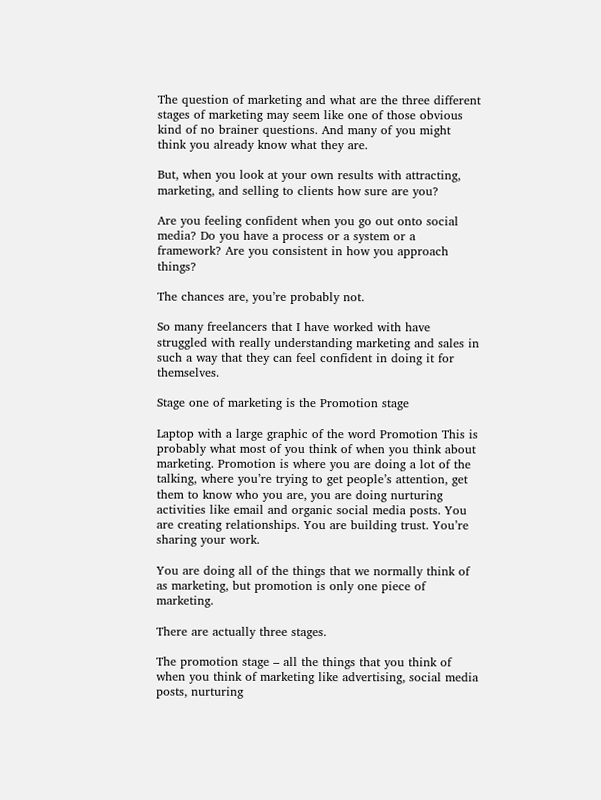The question of marketing and what are the three different stages of marketing may seem like one of those obvious kind of no brainer questions. And many of you might think you already know what they are.

But, when you look at your own results with attracting, marketing, and selling to clients how sure are you?

Are you feeling confident when you go out onto social media? Do you have a process or a system or a framework? Are you consistent in how you approach things?

The chances are, you’re probably not.

So many freelancers that I have worked with have struggled with really understanding marketing and sales in such a way that they can feel confident in doing it for themselves.

Stage one of marketing is the Promotion stage

Laptop with a large graphic of the word Promotion This is probably what most of you think of when you think about marketing. Promotion is where you are doing a lot of the talking, where you’re trying to get people’s attention, get them to know who you are, you are doing nurturing activities like email and organic social media posts. You are creating relationships. You are building trust. You’re sharing your work.

You are doing all of the things that we normally think of as marketing, but promotion is only one piece of marketing.

There are actually three stages.

The promotion stage – all the things that you think of when you think of marketing like advertising, social media posts, nurturing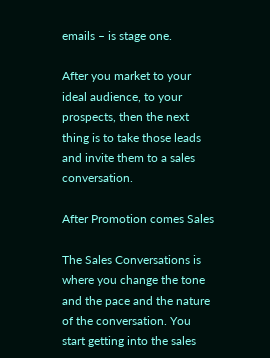emails – is stage one.

After you market to your ideal audience, to your prospects, then the next thing is to take those leads and invite them to a sales conversation.

After Promotion comes Sales

The Sales Conversations is where you change the tone and the pace and the nature of the conversation. You start getting into the sales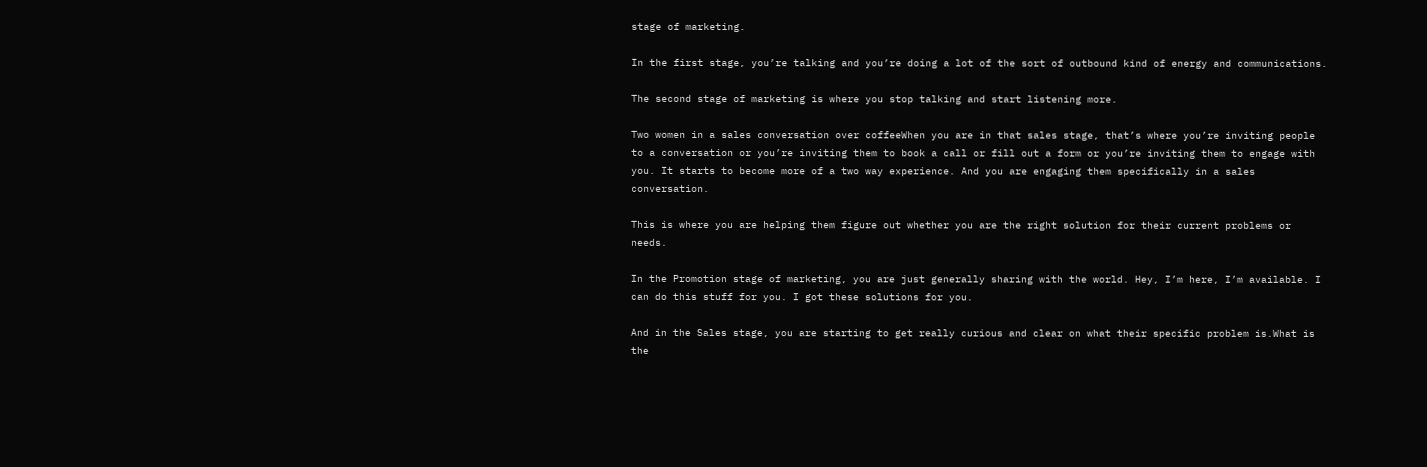stage of marketing.

In the first stage, you’re talking and you’re doing a lot of the sort of outbound kind of energy and communications.

The second stage of marketing is where you stop talking and start listening more.

Two women in a sales conversation over coffeeWhen you are in that sales stage, that’s where you’re inviting people to a conversation or you’re inviting them to book a call or fill out a form or you’re inviting them to engage with you. It starts to become more of a two way experience. And you are engaging them specifically in a sales conversation.

This is where you are helping them figure out whether you are the right solution for their current problems or needs.

In the Promotion stage of marketing, you are just generally sharing with the world. Hey, I’m here, I’m available. I can do this stuff for you. I got these solutions for you.

And in the Sales stage, you are starting to get really curious and clear on what their specific problem is.What is the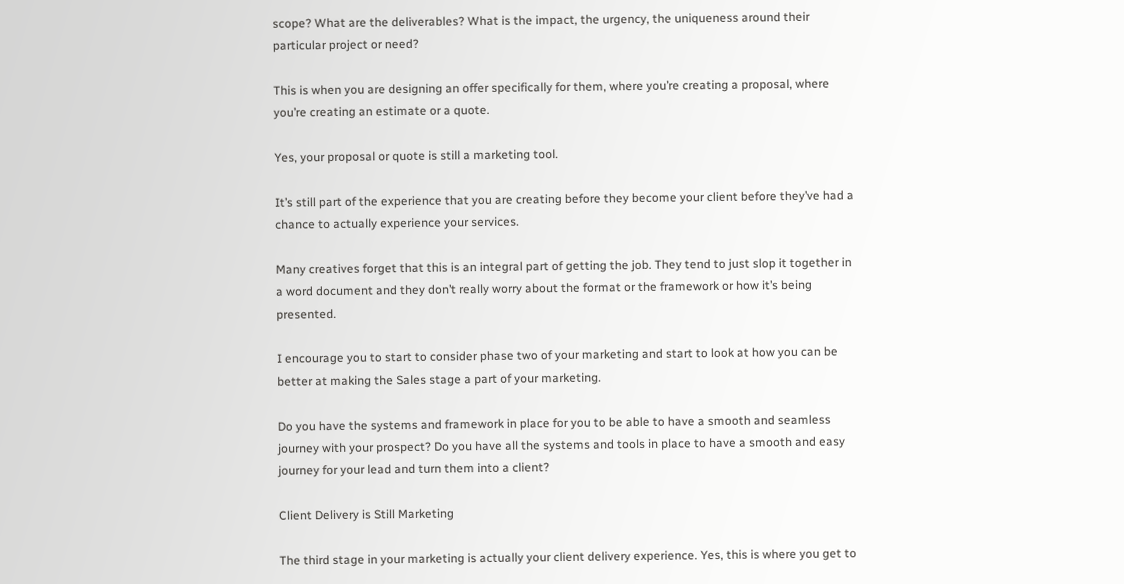scope? What are the deliverables? What is the impact, the urgency, the uniqueness around their particular project or need?

This is when you are designing an offer specifically for them, where you’re creating a proposal, where you’re creating an estimate or a quote.

Yes, your proposal or quote is still a marketing tool.

It’s still part of the experience that you are creating before they become your client before they’ve had a chance to actually experience your services.

Many creatives forget that this is an integral part of getting the job. They tend to just slop it together in a word document and they don’t really worry about the format or the framework or how it’s being presented.

I encourage you to start to consider phase two of your marketing and start to look at how you can be better at making the Sales stage a part of your marketing.

Do you have the systems and framework in place for you to be able to have a smooth and seamless journey with your prospect? Do you have all the systems and tools in place to have a smooth and easy journey for your lead and turn them into a client?

Client Delivery is Still Marketing

The third stage in your marketing is actually your client delivery experience. Yes, this is where you get to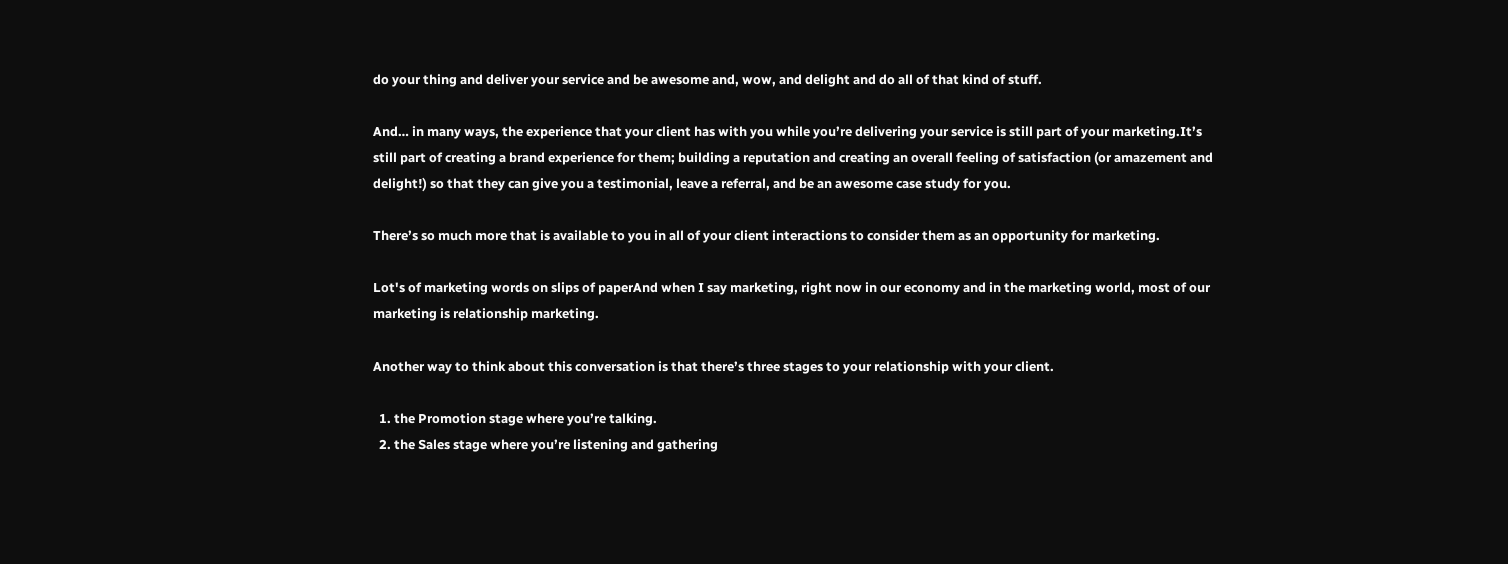do your thing and deliver your service and be awesome and, wow, and delight and do all of that kind of stuff.

And… in many ways, the experience that your client has with you while you’re delivering your service is still part of your marketing.It’s still part of creating a brand experience for them; building a reputation and creating an overall feeling of satisfaction (or amazement and delight!) so that they can give you a testimonial, leave a referral, and be an awesome case study for you.

There’s so much more that is available to you in all of your client interactions to consider them as an opportunity for marketing.

Lot's of marketing words on slips of paperAnd when I say marketing, right now in our economy and in the marketing world, most of our marketing is relationship marketing.

Another way to think about this conversation is that there’s three stages to your relationship with your client.

  1. the Promotion stage where you’re talking.
  2. the Sales stage where you’re listening and gathering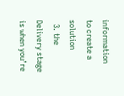information to create a solution
  3. the Delivery stage is when you’re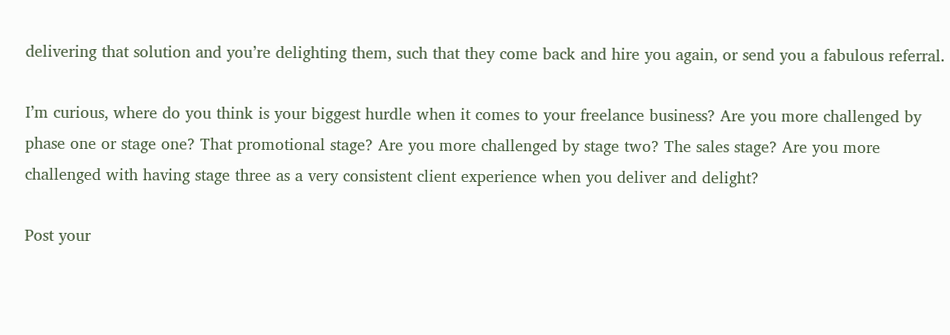delivering that solution and you’re delighting them, such that they come back and hire you again, or send you a fabulous referral.

I’m curious, where do you think is your biggest hurdle when it comes to your freelance business? Are you more challenged by phase one or stage one? That promotional stage? Are you more challenged by stage two? The sales stage? Are you more challenged with having stage three as a very consistent client experience when you deliver and delight?

Post your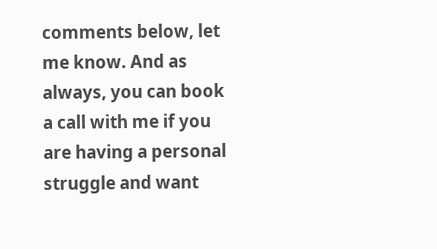comments below, let me know. And as always, you can book a call with me if you are having a personal struggle and want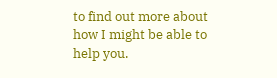to find out more about how I might be able to help you.